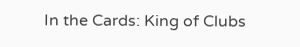In the Cards: King of Clubs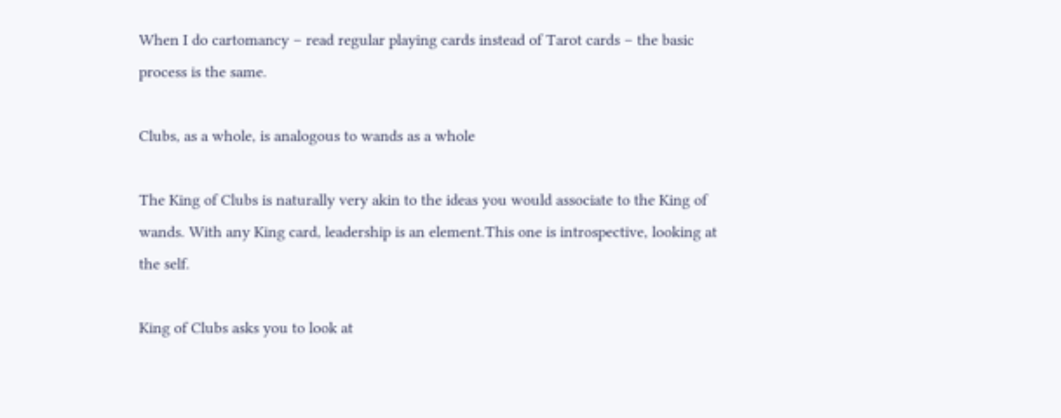When I do cartomancy – read regular playing cards instead of Tarot cards – the basic process is the same.

Clubs, as a whole, is analogous to wands as a whole

The King of Clubs is naturally very akin to the ideas you would associate to the King of wands. With any King card, leadership is an element.This one is introspective, looking at the self.

King of Clubs asks you to look at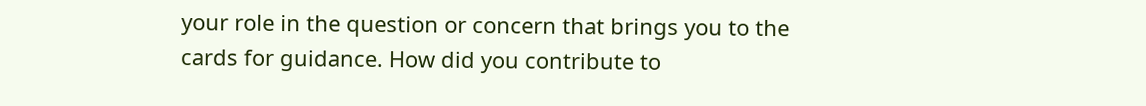your role in the question or concern that brings you to the cards for guidance. How did you contribute to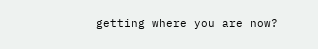getting where you are now?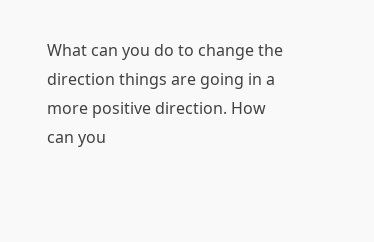What can you do to change the direction things are going in a more positive direction. How  can you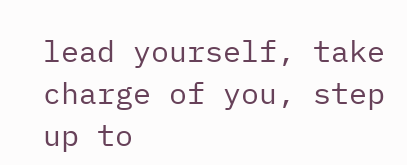lead yourself, take charge of you, step up to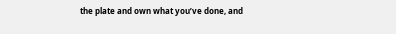the plate and own what you’ve done, and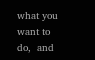what you want to do,  and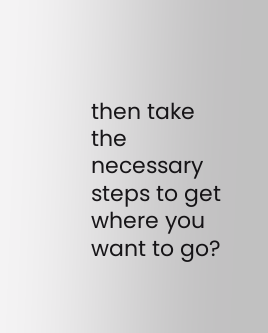then take the necessary steps to get where you want to go?